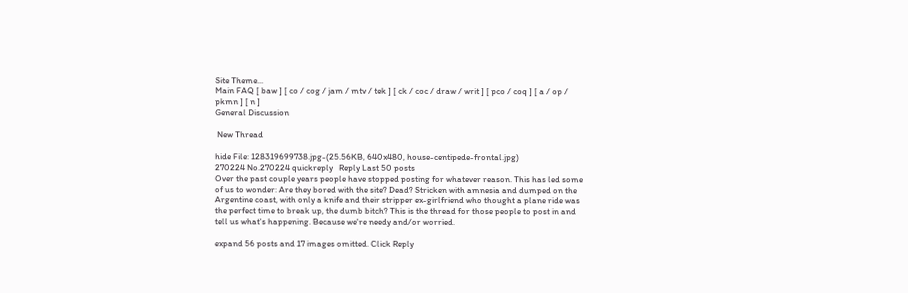Site Theme...
Main FAQ [ baw ] [ co / cog / jam / mtv / tek ] [ ck / coc / draw / writ ] [ pco / coq ] [ a / op / pkmn ] [ n ]
General Discussion

 New Thread

hide File: 128319699738.jpg-(25.56KB, 640x480, house-centipede-frontal.jpg)
270224 No.270224 quickreply   Reply Last 50 posts
Over the past couple years people have stopped posting for whatever reason. This has led some of us to wonder: Are they bored with the site? Dead? Stricken with amnesia and dumped on the Argentine coast, with only a knife and their stripper ex-girlfriend who thought a plane ride was the perfect time to break up, the dumb bitch? This is the thread for those people to post in and tell us what's happening. Because we're needy and/or worried.

expand 56 posts and 17 images omitted. Click Reply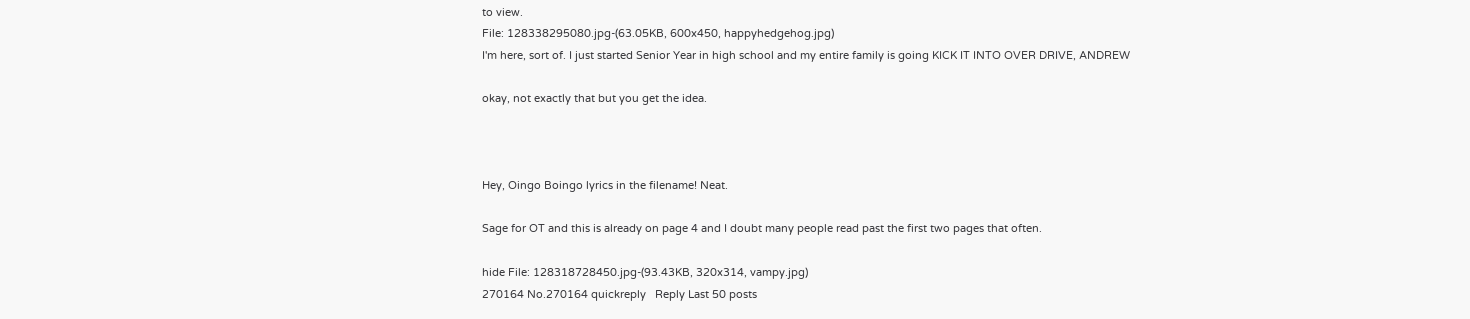to view.
File: 128338295080.jpg-(63.05KB, 600x450, happyhedgehog.jpg)
I'm here, sort of. I just started Senior Year in high school and my entire family is going KICK IT INTO OVER DRIVE, ANDREW

okay, not exactly that but you get the idea.



Hey, Oingo Boingo lyrics in the filename! Neat.

Sage for OT and this is already on page 4 and I doubt many people read past the first two pages that often.

hide File: 128318728450.jpg-(93.43KB, 320x314, vampy.jpg)
270164 No.270164 quickreply   Reply Last 50 posts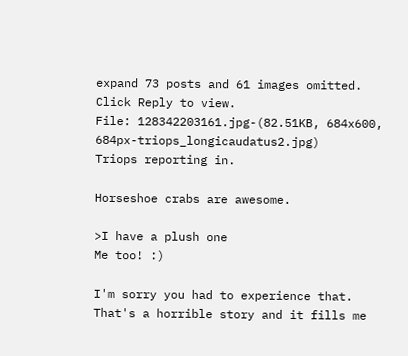expand 73 posts and 61 images omitted. Click Reply to view.
File: 128342203161.jpg-(82.51KB, 684x600, 684px-triops_longicaudatus2.jpg)
Triops reporting in.

Horseshoe crabs are awesome.

>I have a plush one
Me too! :)

I'm sorry you had to experience that. That's a horrible story and it fills me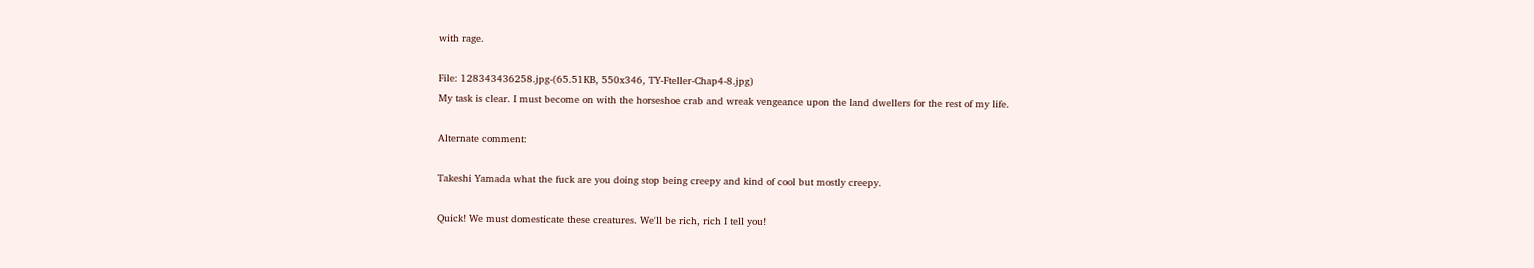with rage.

File: 128343436258.jpg-(65.51KB, 550x346, TY-Fteller-Chap4-8.jpg)
My task is clear. I must become on with the horseshoe crab and wreak vengeance upon the land dwellers for the rest of my life.

Alternate comment:

Takeshi Yamada what the fuck are you doing stop being creepy and kind of cool but mostly creepy.

Quick! We must domesticate these creatures. We'll be rich, rich I tell you!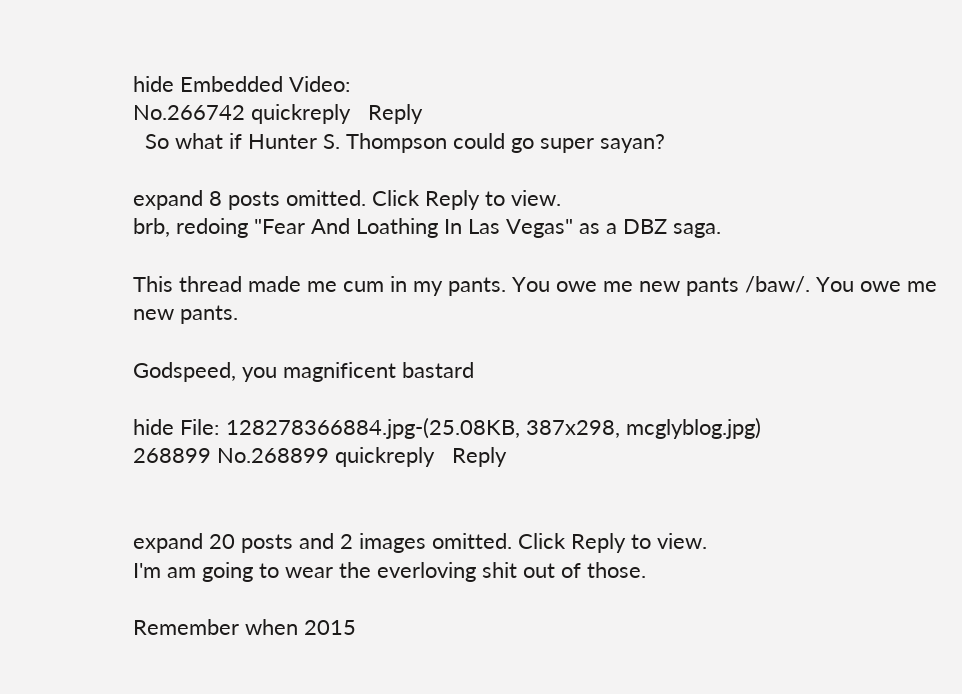hide Embedded Video:
No.266742 quickreply   Reply
  So what if Hunter S. Thompson could go super sayan?

expand 8 posts omitted. Click Reply to view.
brb, redoing "Fear And Loathing In Las Vegas" as a DBZ saga.

This thread made me cum in my pants. You owe me new pants /baw/. You owe me new pants.

Godspeed, you magnificent bastard

hide File: 128278366884.jpg-(25.08KB, 387x298, mcglyblog.jpg)
268899 No.268899 quickreply   Reply


expand 20 posts and 2 images omitted. Click Reply to view.
I'm am going to wear the everloving shit out of those.

Remember when 2015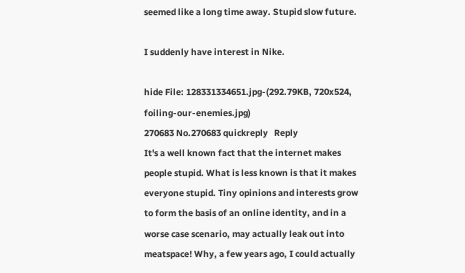seemed like a long time away. Stupid slow future.

I suddenly have interest in Nike.

hide File: 128331334651.jpg-(292.79KB, 720x524, foiling-our-enemies.jpg)
270683 No.270683 quickreply   Reply
It's a well known fact that the internet makes people stupid. What is less known is that it makes everyone stupid. Tiny opinions and interests grow to form the basis of an online identity, and in a worse case scenario, may actually leak out into meatspace! Why, a few years ago, I could actually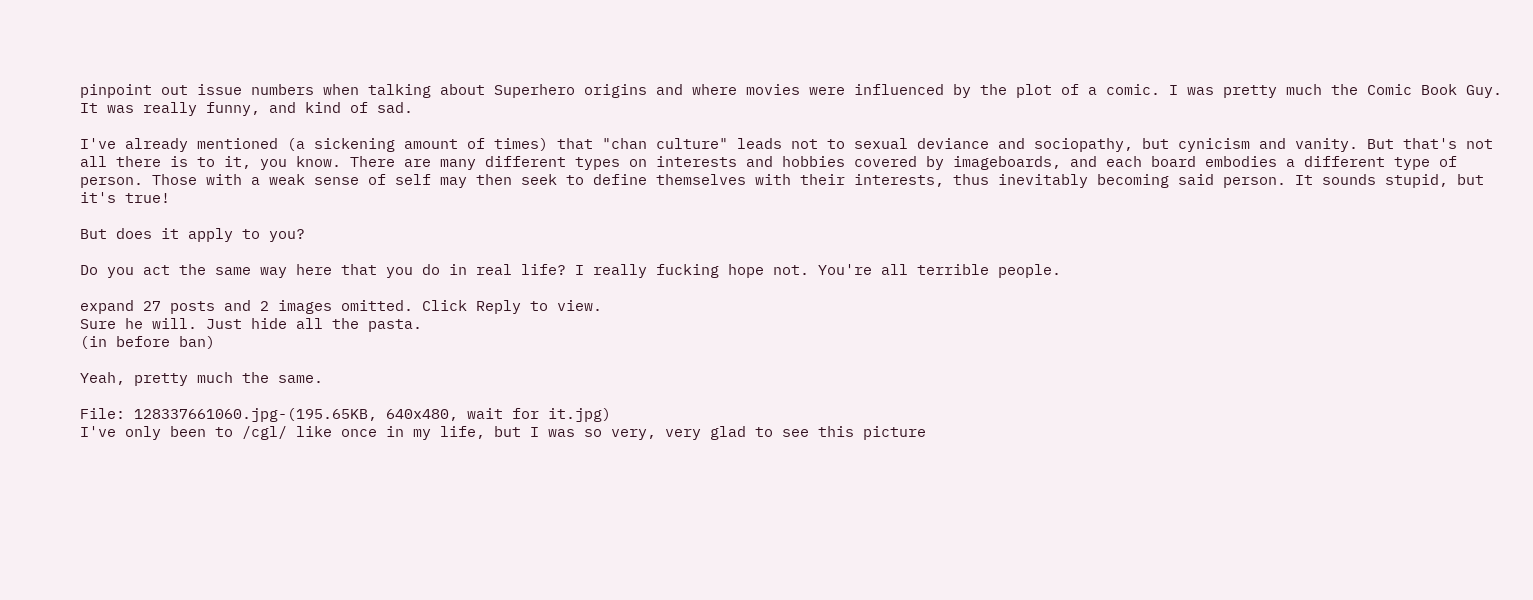pinpoint out issue numbers when talking about Superhero origins and where movies were influenced by the plot of a comic. I was pretty much the Comic Book Guy. It was really funny, and kind of sad.

I've already mentioned (a sickening amount of times) that "chan culture" leads not to sexual deviance and sociopathy, but cynicism and vanity. But that's not all there is to it, you know. There are many different types on interests and hobbies covered by imageboards, and each board embodies a different type of person. Those with a weak sense of self may then seek to define themselves with their interests, thus inevitably becoming said person. It sounds stupid, but it's true!

But does it apply to you?

Do you act the same way here that you do in real life? I really fucking hope not. You're all terrible people.

expand 27 posts and 2 images omitted. Click Reply to view.
Sure he will. Just hide all the pasta.
(in before ban)

Yeah, pretty much the same.

File: 128337661060.jpg-(195.65KB, 640x480, wait for it.jpg)
I've only been to /cgl/ like once in my life, but I was so very, very glad to see this picture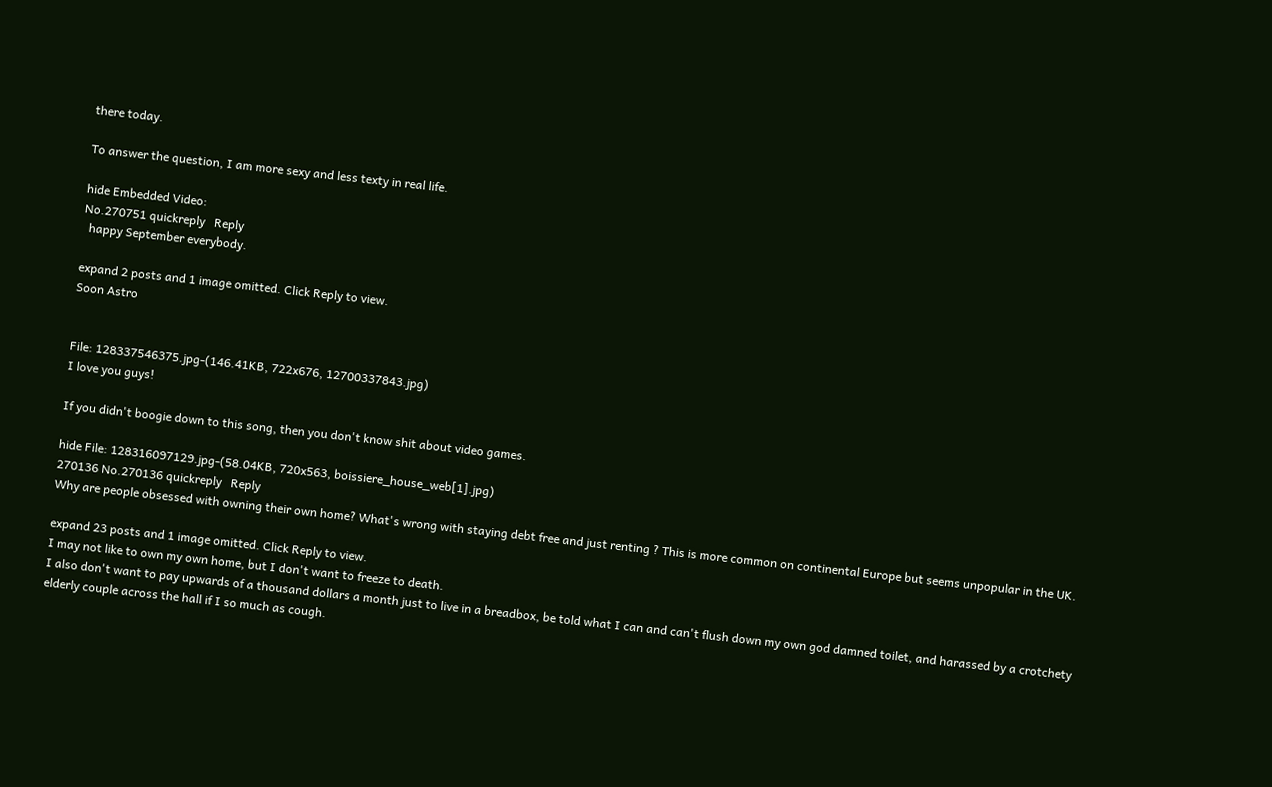there today.

To answer the question, I am more sexy and less texty in real life.

hide Embedded Video:
No.270751 quickreply   Reply
  happy September everybody.

expand 2 posts and 1 image omitted. Click Reply to view.
Soon Astro


File: 128337546375.jpg-(146.41KB, 722x676, 12700337843.jpg)
I love you guys!

If you didn't boogie down to this song, then you don't know shit about video games.

hide File: 128316097129.jpg-(58.04KB, 720x563, boissiere_house_web[1].jpg)
270136 No.270136 quickreply   Reply
Why are people obsessed with owning their own home? What's wrong with staying debt free and just renting ? This is more common on continental Europe but seems unpopular in the UK.

expand 23 posts and 1 image omitted. Click Reply to view.
I may not like to own my own home, but I don't want to freeze to death.
I also don't want to pay upwards of a thousand dollars a month just to live in a breadbox, be told what I can and can't flush down my own god damned toilet, and harassed by a crotchety elderly couple across the hall if I so much as cough.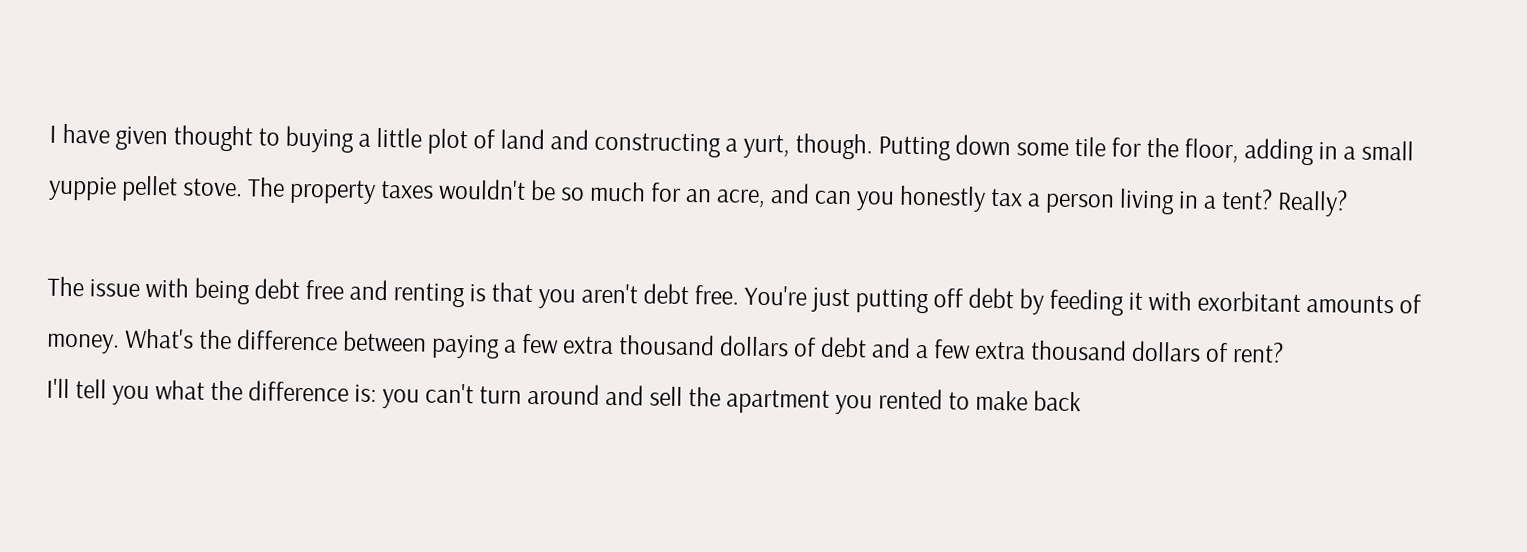I have given thought to buying a little plot of land and constructing a yurt, though. Putting down some tile for the floor, adding in a small yuppie pellet stove. The property taxes wouldn't be so much for an acre, and can you honestly tax a person living in a tent? Really?

The issue with being debt free and renting is that you aren't debt free. You're just putting off debt by feeding it with exorbitant amounts of money. What's the difference between paying a few extra thousand dollars of debt and a few extra thousand dollars of rent?
I'll tell you what the difference is: you can't turn around and sell the apartment you rented to make back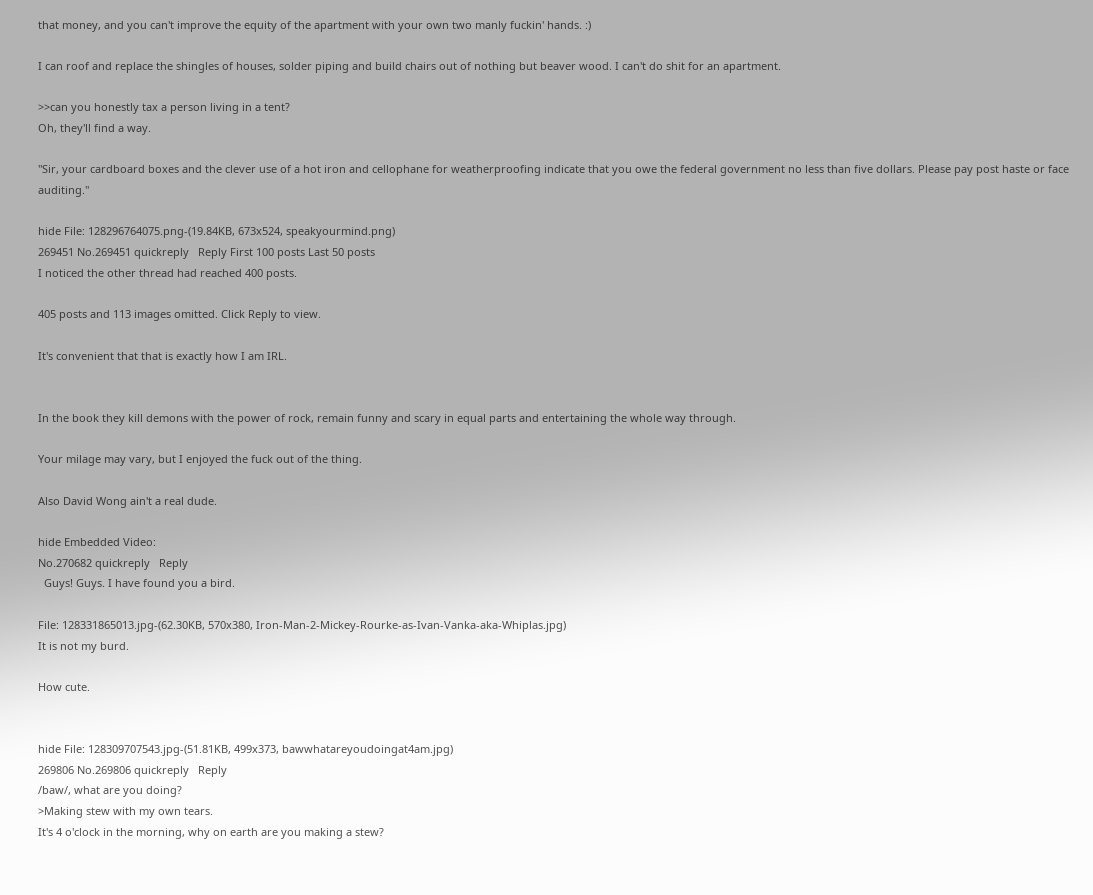that money, and you can't improve the equity of the apartment with your own two manly fuckin' hands. :)

I can roof and replace the shingles of houses, solder piping and build chairs out of nothing but beaver wood. I can't do shit for an apartment.

>>can you honestly tax a person living in a tent?
Oh, they'll find a way.

"Sir, your cardboard boxes and the clever use of a hot iron and cellophane for weatherproofing indicate that you owe the federal government no less than five dollars. Please pay post haste or face auditing."

hide File: 128296764075.png-(19.84KB, 673x524, speakyourmind.png)
269451 No.269451 quickreply   Reply First 100 posts Last 50 posts
I noticed the other thread had reached 400 posts.

405 posts and 113 images omitted. Click Reply to view.

It's convenient that that is exactly how I am IRL.


In the book they kill demons with the power of rock, remain funny and scary in equal parts and entertaining the whole way through.

Your milage may vary, but I enjoyed the fuck out of the thing.

Also David Wong ain't a real dude.

hide Embedded Video:
No.270682 quickreply   Reply
  Guys! Guys. I have found you a bird.

File: 128331865013.jpg-(62.30KB, 570x380, Iron-Man-2-Mickey-Rourke-as-Ivan-Vanka-aka-Whiplas.jpg)
It is not my burd.

How cute.


hide File: 128309707543.jpg-(51.81KB, 499x373, bawwhatareyoudoingat4am.jpg)
269806 No.269806 quickreply   Reply
/baw/, what are you doing?
>Making stew with my own tears.
It's 4 o'clock in the morning, why on earth are you making a stew?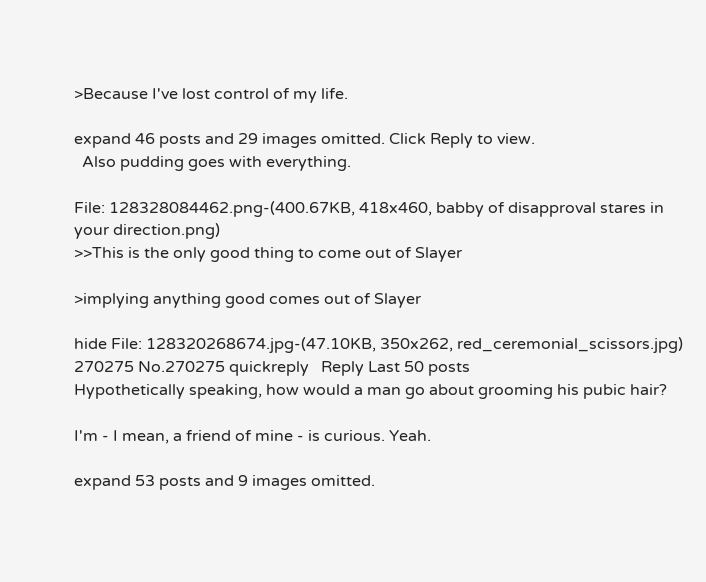>Because I've lost control of my life.

expand 46 posts and 29 images omitted. Click Reply to view.
  Also pudding goes with everything.

File: 128328084462.png-(400.67KB, 418x460, babby of disapproval stares in your direction.png)
>>This is the only good thing to come out of Slayer

>implying anything good comes out of Slayer

hide File: 128320268674.jpg-(47.10KB, 350x262, red_ceremonial_scissors.jpg)
270275 No.270275 quickreply   Reply Last 50 posts
Hypothetically speaking, how would a man go about grooming his pubic hair?

I'm - I mean, a friend of mine - is curious. Yeah.

expand 53 posts and 9 images omitted.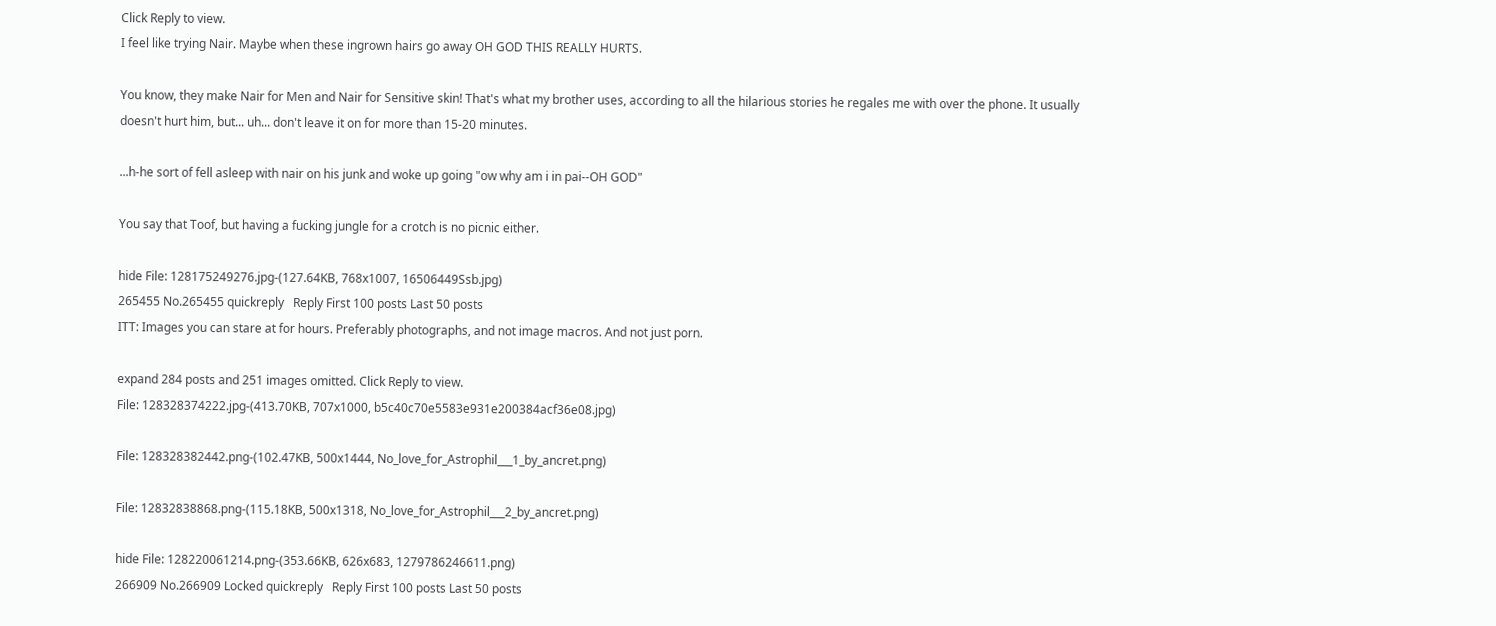Click Reply to view.
I feel like trying Nair. Maybe when these ingrown hairs go away OH GOD THIS REALLY HURTS.

You know, they make Nair for Men and Nair for Sensitive skin! That's what my brother uses, according to all the hilarious stories he regales me with over the phone. It usually doesn't hurt him, but... uh... don't leave it on for more than 15-20 minutes.

...h-he sort of fell asleep with nair on his junk and woke up going "ow why am i in pai--OH GOD"

You say that Toof, but having a fucking jungle for a crotch is no picnic either.

hide File: 128175249276.jpg-(127.64KB, 768x1007, 16506449Ssb.jpg)
265455 No.265455 quickreply   Reply First 100 posts Last 50 posts
ITT: Images you can stare at for hours. Preferably photographs, and not image macros. And not just porn.

expand 284 posts and 251 images omitted. Click Reply to view.
File: 128328374222.jpg-(413.70KB, 707x1000, b5c40c70e5583e931e200384acf36e08.jpg)

File: 128328382442.png-(102.47KB, 500x1444, No_love_for_Astrophil___1_by_ancret.png)

File: 12832838868.png-(115.18KB, 500x1318, No_love_for_Astrophil___2_by_ancret.png)

hide File: 128220061214.png-(353.66KB, 626x683, 1279786246611.png)
266909 No.266909 Locked quickreply   Reply First 100 posts Last 50 posts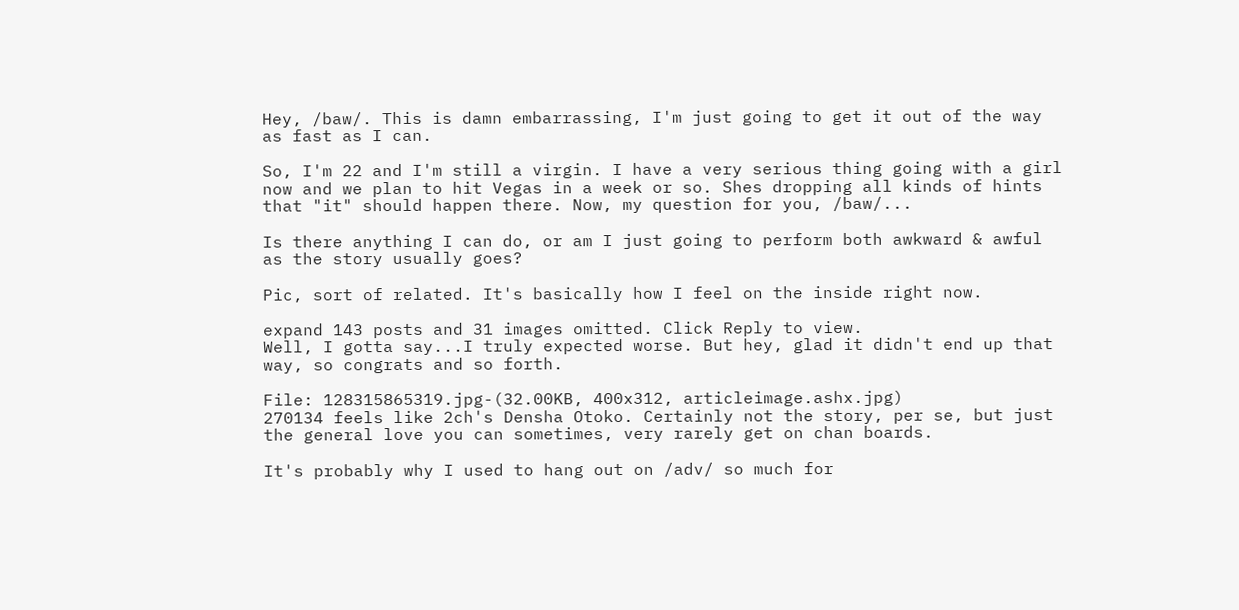Hey, /baw/. This is damn embarrassing, I'm just going to get it out of the way as fast as I can.

So, I'm 22 and I'm still a virgin. I have a very serious thing going with a girl now and we plan to hit Vegas in a week or so. Shes dropping all kinds of hints that "it" should happen there. Now, my question for you, /baw/...

Is there anything I can do, or am I just going to perform both awkward & awful as the story usually goes?

Pic, sort of related. It's basically how I feel on the inside right now.

expand 143 posts and 31 images omitted. Click Reply to view.
Well, I gotta say...I truly expected worse. But hey, glad it didn't end up that way, so congrats and so forth.

File: 128315865319.jpg-(32.00KB, 400x312, articleimage.ashx.jpg)
270134 feels like 2ch's Densha Otoko. Certainly not the story, per se, but just the general love you can sometimes, very rarely get on chan boards.

It's probably why I used to hang out on /adv/ so much for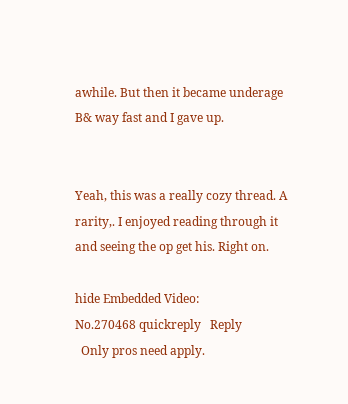awhile. But then it became underage B& way fast and I gave up.


Yeah, this was a really cozy thread. A rarity,. I enjoyed reading through it and seeing the op get his. Right on.

hide Embedded Video:
No.270468 quickreply   Reply
  Only pros need apply.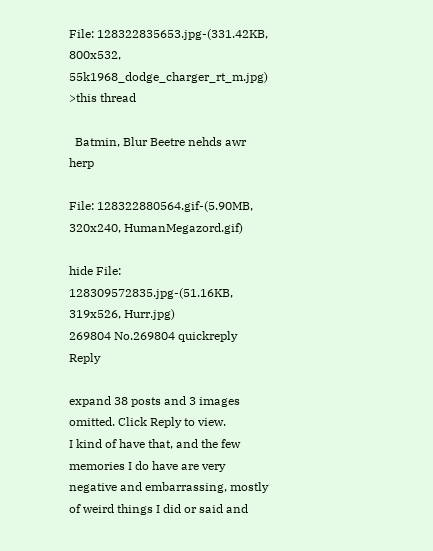File: 128322835653.jpg-(331.42KB, 800x532, 55k1968_dodge_charger_rt_m.jpg)
>this thread

  Batmin, Blur Beetre nehds awr herp

File: 128322880564.gif-(5.90MB, 320x240, HumanMegazord.gif)

hide File: 128309572835.jpg-(51.16KB, 319x526, Hurr.jpg)
269804 No.269804 quickreply   Reply

expand 38 posts and 3 images omitted. Click Reply to view.
I kind of have that, and the few memories I do have are very negative and embarrassing, mostly of weird things I did or said and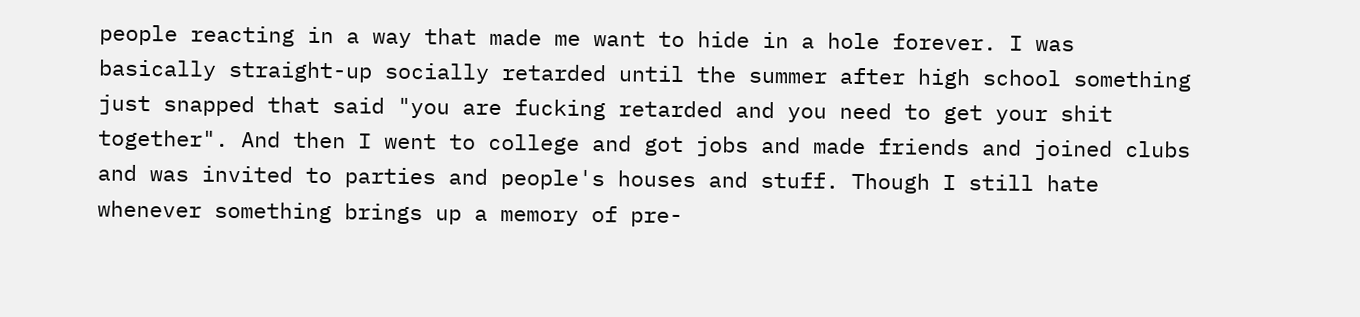people reacting in a way that made me want to hide in a hole forever. I was basically straight-up socially retarded until the summer after high school something just snapped that said "you are fucking retarded and you need to get your shit together". And then I went to college and got jobs and made friends and joined clubs and was invited to parties and people's houses and stuff. Though I still hate whenever something brings up a memory of pre-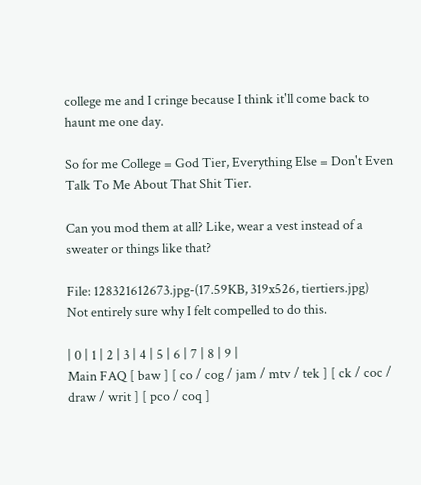college me and I cringe because I think it'll come back to haunt me one day.

So for me College = God Tier, Everything Else = Don't Even Talk To Me About That Shit Tier.

Can you mod them at all? Like, wear a vest instead of a sweater or things like that?

File: 128321612673.jpg-(17.59KB, 319x526, tiertiers.jpg)
Not entirely sure why I felt compelled to do this.

| 0 | 1 | 2 | 3 | 4 | 5 | 6 | 7 | 8 | 9 |
Main FAQ [ baw ] [ co / cog / jam / mtv / tek ] [ ck / coc / draw / writ ] [ pco / coq ]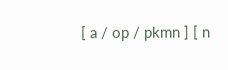[ a / op / pkmn ] [ n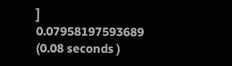]
0.07958197593689 (0.08 seconds )